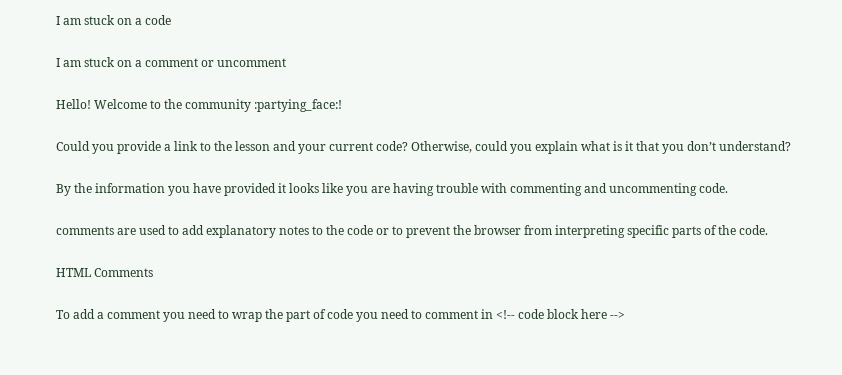I am stuck on a code

I am stuck on a comment or uncomment

Hello! Welcome to the community :partying_face:!

Could you provide a link to the lesson and your current code? Otherwise, could you explain what is it that you don’t understand?

By the information you have provided it looks like you are having trouble with commenting and uncommenting code.

comments are used to add explanatory notes to the code or to prevent the browser from interpreting specific parts of the code.

HTML Comments

To add a comment you need to wrap the part of code you need to comment in <!-- code block here -->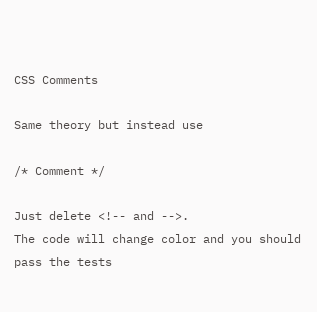CSS Comments

Same theory but instead use

/* Comment */

Just delete <!-- and -->.
The code will change color and you should pass the tests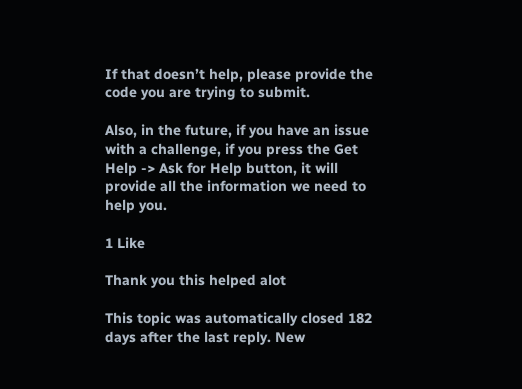If that doesn’t help, please provide the code you are trying to submit.

Also, in the future, if you have an issue with a challenge, if you press the Get Help -> Ask for Help button, it will provide all the information we need to help you.

1 Like

Thank you this helped alot

This topic was automatically closed 182 days after the last reply. New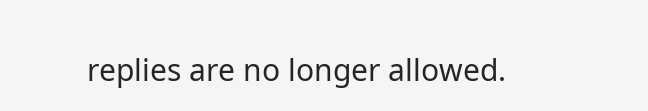replies are no longer allowed.